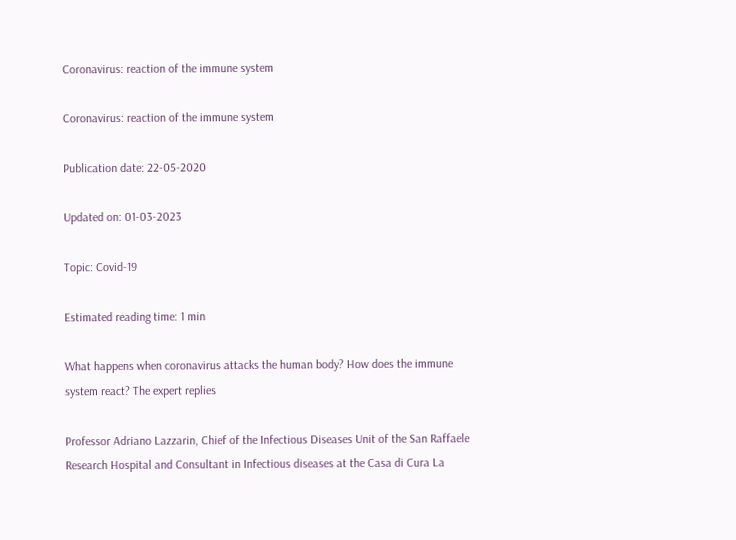Coronavirus: reaction of the immune system

Coronavirus: reaction of the immune system

Publication date: 22-05-2020

Updated on: 01-03-2023

Topic: Covid-19

Estimated reading time: 1 min

What happens when coronavirus attacks the human body? How does the immune system react? The expert replies

Professor Adriano Lazzarin, Chief of the Infectious Diseases Unit of the San Raffaele Research Hospital and Consultant in Infectious diseases at the Casa di Cura La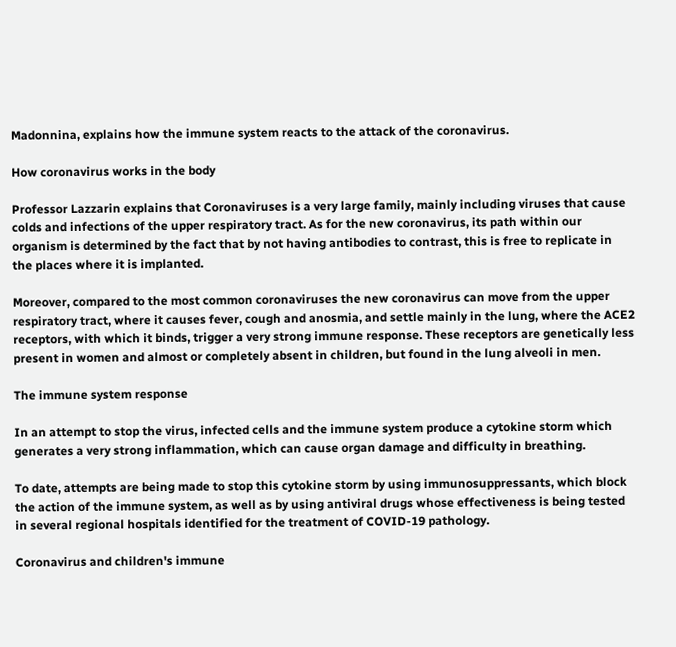Madonnina, explains how the immune system reacts to the attack of the coronavirus.

How coronavirus works in the body

Professor Lazzarin explains that Coronaviruses is a very large family, mainly including viruses that cause colds and infections of the upper respiratory tract. As for the new coronavirus, its path within our organism is determined by the fact that by not having antibodies to contrast, this is free to replicate in the places where it is implanted.

Moreover, compared to the most common coronaviruses the new coronavirus can move from the upper respiratory tract, where it causes fever, cough and anosmia, and settle mainly in the lung, where the ACE2 receptors, with which it binds, trigger a very strong immune response. These receptors are genetically less present in women and almost or completely absent in children, but found in the lung alveoli in men.

The immune system response

In an attempt to stop the virus, infected cells and the immune system produce a cytokine storm which generates a very strong inflammation, which can cause organ damage and difficulty in breathing.

To date, attempts are being made to stop this cytokine storm by using immunosuppressants, which block the action of the immune system, as well as by using antiviral drugs whose effectiveness is being tested in several regional hospitals identified for the treatment of COVID-19 pathology.

Coronavirus and children's immune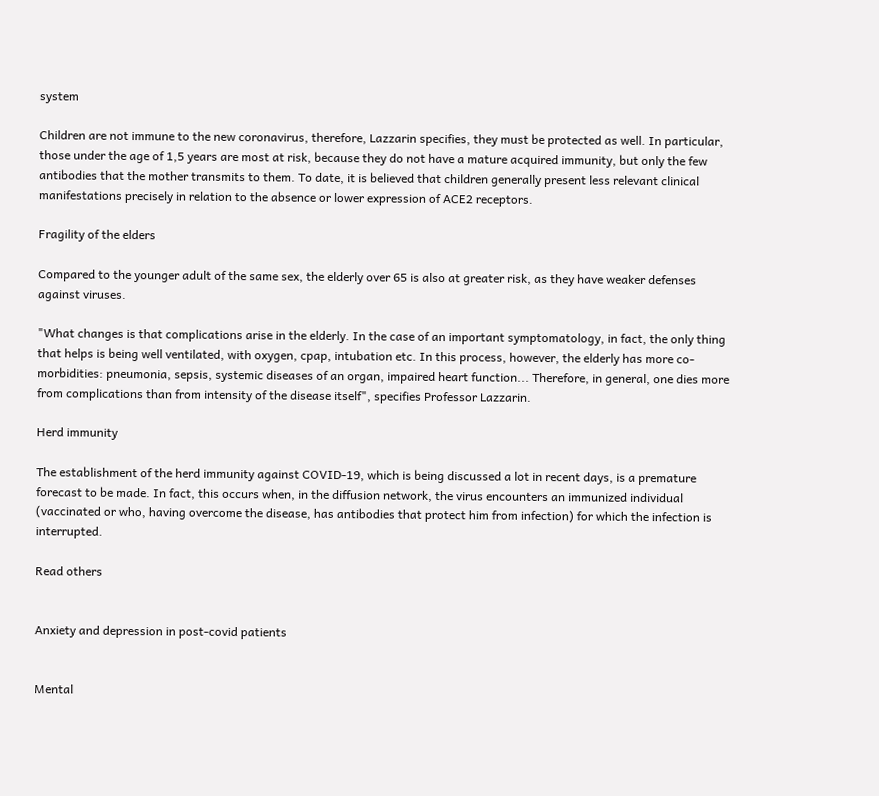system

Children are not immune to the new coronavirus, therefore, Lazzarin specifies, they must be protected as well. In particular, those under the age of 1,5 years are most at risk, because they do not have a mature acquired immunity, but only the few antibodies that the mother transmits to them. To date, it is believed that children generally present less relevant clinical manifestations precisely in relation to the absence or lower expression of ACE2 receptors.

Fragility of the elders

Compared to the younger adult of the same sex, the elderly over 65 is also at greater risk, as they have weaker defenses against viruses.

"What changes is that complications arise in the elderly. In the case of an important symptomatology, in fact, the only thing that helps is being well ventilated, with oxygen, cpap, intubation etc. In this process, however, the elderly has more co-morbidities: pneumonia, sepsis, systemic diseases of an organ, impaired heart function... Therefore, in general, one dies more from complications than from intensity of the disease itself", specifies Professor Lazzarin.

Herd immunity

The establishment of the herd immunity against COVID-19, which is being discussed a lot in recent days, is a premature forecast to be made. In fact, this occurs when, in the diffusion network, the virus encounters an immunized individual (vaccinated or who, having overcome the disease, has antibodies that protect him from infection) for which the infection is interrupted.

Read others


Anxiety and depression in post-covid patients


Mental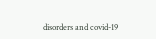disorders and covid-19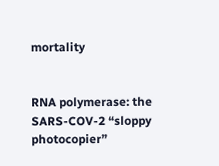mortality


RNA polymerase: the SARS-COV-2 “sloppy photocopier”